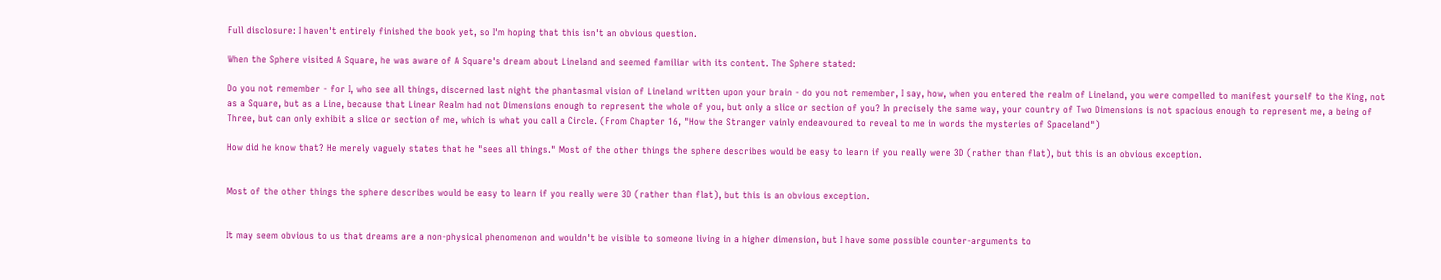Full disclosure: I haven't entirely finished the book yet, so I'm hoping that this isn't an obvious question.

When the Sphere visited A Square, he was aware of A Square's dream about Lineland and seemed familiar with its content. The Sphere stated:

Do you not remember - for I, who see all things, discerned last night the phantasmal vision of Lineland written upon your brain - do you not remember, I say, how, when you entered the realm of Lineland, you were compelled to manifest yourself to the King, not as a Square, but as a Line, because that Linear Realm had not Dimensions enough to represent the whole of you, but only a slice or section of you? In precisely the same way, your country of Two Dimensions is not spacious enough to represent me, a being of Three, but can only exhibit a slice or section of me, which is what you call a Circle. (From Chapter 16, "How the Stranger vainly endeavoured to reveal to me in words the mysteries of Spaceland")

How did he know that? He merely vaguely states that he "sees all things." Most of the other things the sphere describes would be easy to learn if you really were 3D (rather than flat), but this is an obvious exception.


Most of the other things the sphere describes would be easy to learn if you really were 3D (rather than flat), but this is an obvious exception.


It may seem obvious to us that dreams are a non-physical phenomenon and wouldn't be visible to someone living in a higher dimension, but I have some possible counter-arguments to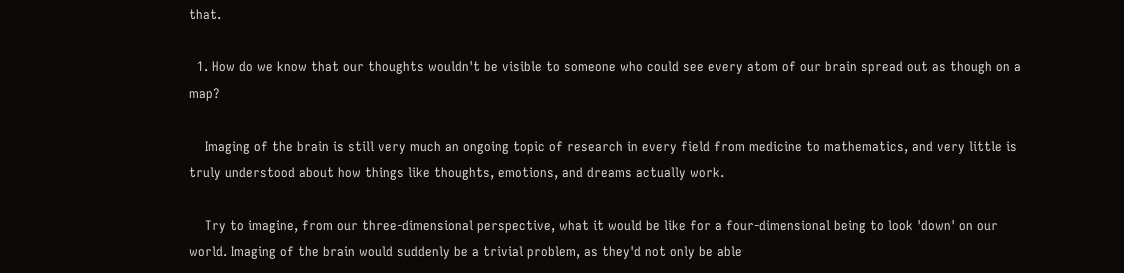that.

  1. How do we know that our thoughts wouldn't be visible to someone who could see every atom of our brain spread out as though on a map?

    Imaging of the brain is still very much an ongoing topic of research in every field from medicine to mathematics, and very little is truly understood about how things like thoughts, emotions, and dreams actually work.

    Try to imagine, from our three-dimensional perspective, what it would be like for a four-dimensional being to look 'down' on our world. Imaging of the brain would suddenly be a trivial problem, as they'd not only be able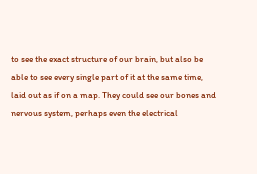to see the exact structure of our brain, but also be able to see every single part of it at the same time, laid out as if on a map. They could see our bones and nervous system, perhaps even the electrical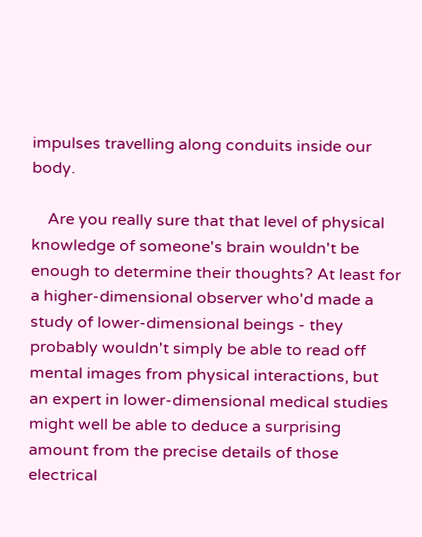impulses travelling along conduits inside our body.

    Are you really sure that that level of physical knowledge of someone's brain wouldn't be enough to determine their thoughts? At least for a higher-dimensional observer who'd made a study of lower-dimensional beings - they probably wouldn't simply be able to read off mental images from physical interactions, but an expert in lower-dimensional medical studies might well be able to deduce a surprising amount from the precise details of those electrical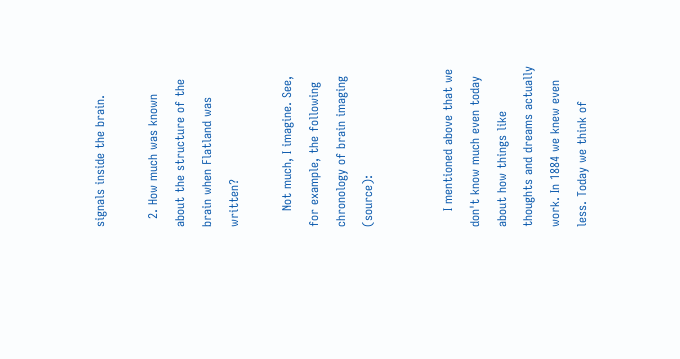signals inside the brain.

  2. How much was known about the structure of the brain when Flatland was written?

    Not much, I imagine. See, for example, the following chronology of brain imaging (source):


    I mentioned above that we don't know much even today about how things like thoughts and dreams actually work. In 1884 we knew even less. Today we think of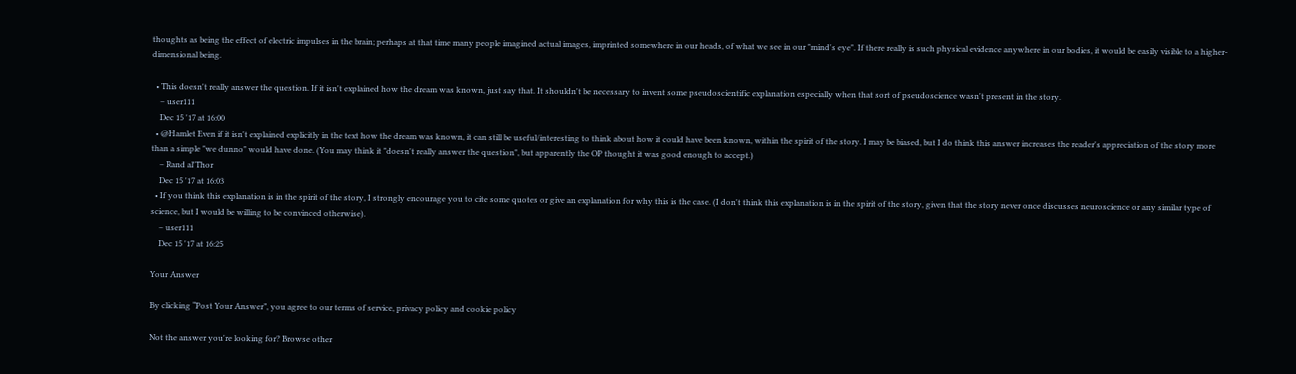thoughts as being the effect of electric impulses in the brain; perhaps at that time many people imagined actual images, imprinted somewhere in our heads, of what we see in our "mind's eye". If there really is such physical evidence anywhere in our bodies, it would be easily visible to a higher-dimensional being.

  • This doesn't really answer the question. If it isn't explained how the dream was known, just say that. It shouldn't be necessary to invent some pseudoscientific explanation especially when that sort of pseudoscience wasn't present in the story.
    – user111
    Dec 15 '17 at 16:00
  • @Hamlet Even if it isn't explained explicitly in the text how the dream was known, it can still be useful/interesting to think about how it could have been known, within the spirit of the story. I may be biased, but I do think this answer increases the reader's appreciation of the story more than a simple "we dunno" would have done. (You may think it "doesn't really answer the question", but apparently the OP thought it was good enough to accept.)
    – Rand al'Thor
    Dec 15 '17 at 16:03
  • If you think this explanation is in the spirit of the story, I strongly encourage you to cite some quotes or give an explanation for why this is the case. (I don't think this explanation is in the spirit of the story, given that the story never once discusses neuroscience or any similar type of science, but I would be willing to be convinced otherwise).
    – user111
    Dec 15 '17 at 16:25

Your Answer

By clicking “Post Your Answer”, you agree to our terms of service, privacy policy and cookie policy

Not the answer you're looking for? Browse other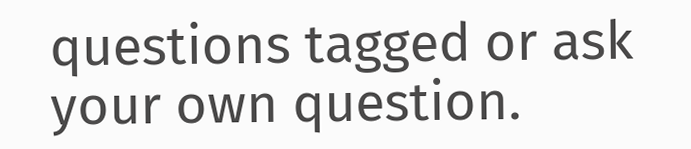questions tagged or ask your own question.